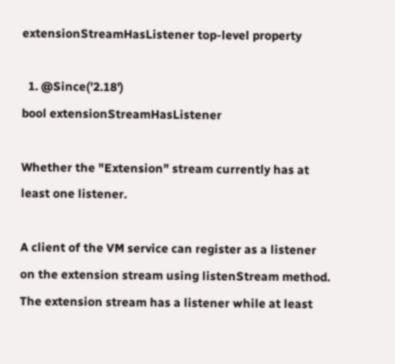extensionStreamHasListener top-level property

  1. @Since('2.18')
bool extensionStreamHasListener

Whether the "Extension" stream currently has at least one listener.

A client of the VM service can register as a listener on the extension stream using listenStream method. The extension stream has a listener while at least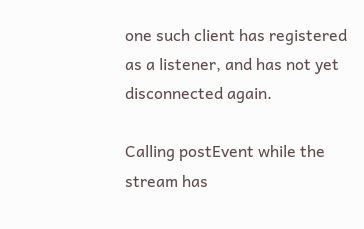one such client has registered as a listener, and has not yet disconnected again.

Calling postEvent while the stream has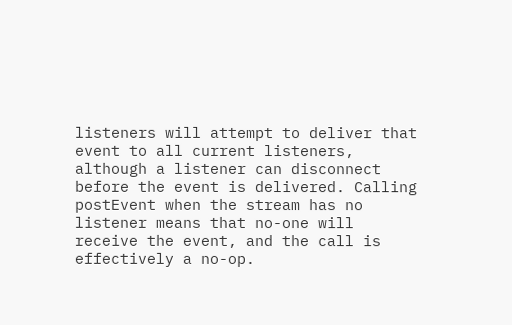listeners will attempt to deliver that event to all current listeners, although a listener can disconnect before the event is delivered. Calling postEvent when the stream has no listener means that no-one will receive the event, and the call is effectively a no-op.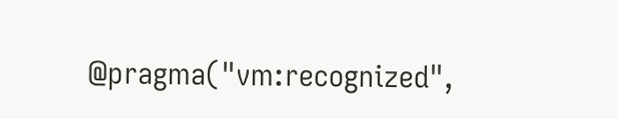@pragma("vm:recognized",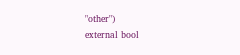"other")
external bool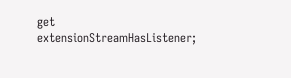get extensionStreamHasListener;